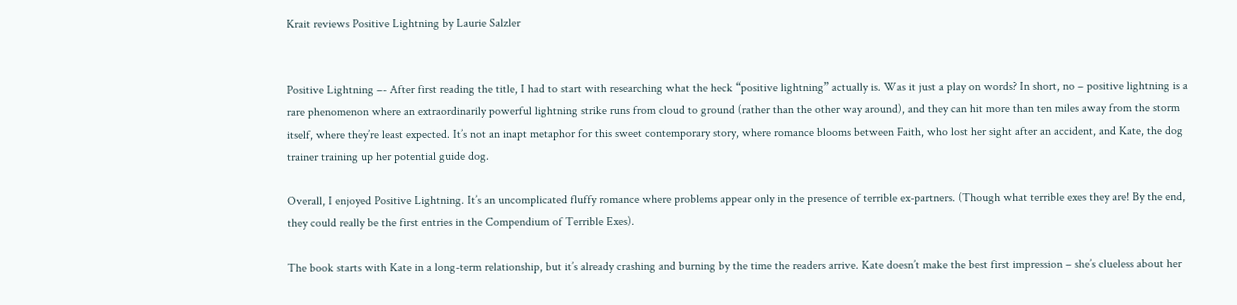Krait reviews Positive Lightning by Laurie Salzler


Positive Lightning –- After first reading the title, I had to start with researching what the heck “positive lightning” actually is. Was it just a play on words? In short, no – positive lightning is a rare phenomenon where an extraordinarily powerful lightning strike runs from cloud to ground (rather than the other way around), and they can hit more than ten miles away from the storm itself, where they’re least expected. It’s not an inapt metaphor for this sweet contemporary story, where romance blooms between Faith, who lost her sight after an accident, and Kate, the dog trainer training up her potential guide dog.

Overall, I enjoyed Positive Lightning. It’s an uncomplicated fluffy romance where problems appear only in the presence of terrible ex-partners. (Though what terrible exes they are! By the end, they could really be the first entries in the Compendium of Terrible Exes).

The book starts with Kate in a long-term relationship, but it’s already crashing and burning by the time the readers arrive. Kate doesn’t make the best first impression – she’s clueless about her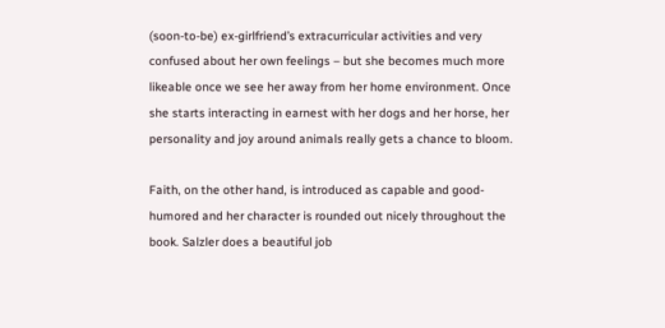(soon-to-be) ex-girlfriend’s extracurricular activities and very confused about her own feelings – but she becomes much more likeable once we see her away from her home environment. Once she starts interacting in earnest with her dogs and her horse, her personality and joy around animals really gets a chance to bloom.

Faith, on the other hand, is introduced as capable and good-humored and her character is rounded out nicely throughout the book. Salzler does a beautiful job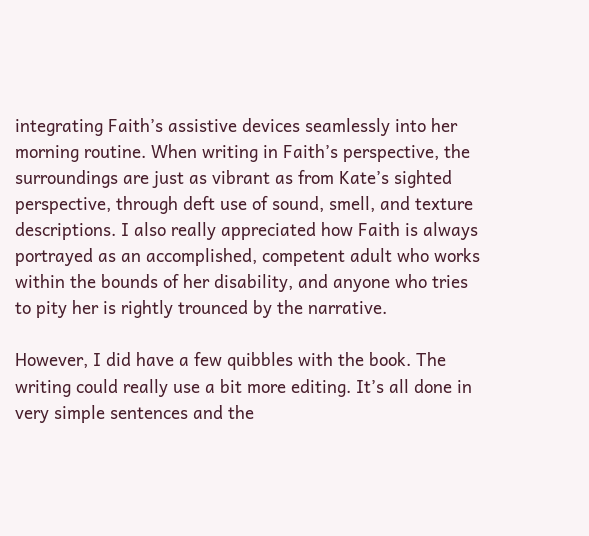integrating Faith’s assistive devices seamlessly into her morning routine. When writing in Faith’s perspective, the surroundings are just as vibrant as from Kate’s sighted perspective, through deft use of sound, smell, and texture descriptions. I also really appreciated how Faith is always portrayed as an accomplished, competent adult who works within the bounds of her disability, and anyone who tries to pity her is rightly trounced by the narrative.

However, I did have a few quibbles with the book. The writing could really use a bit more editing. It’s all done in very simple sentences and the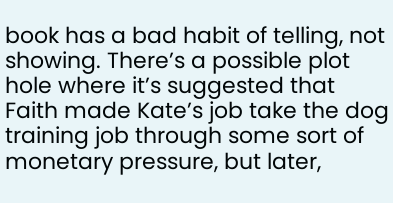book has a bad habit of telling, not showing. There’s a possible plot hole where it’s suggested that Faith made Kate’s job take the dog training job through some sort of monetary pressure, but later,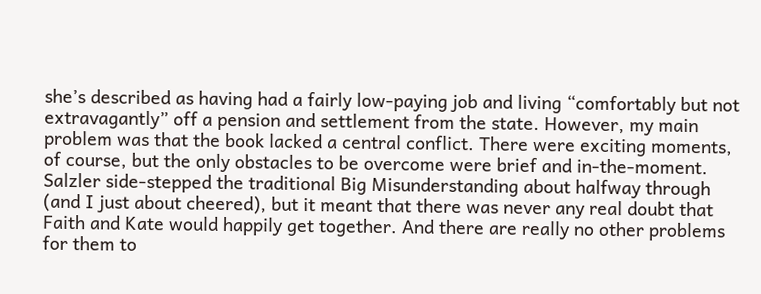she’s described as having had a fairly low-paying job and living “comfortably but not extravagantly” off a pension and settlement from the state. However, my main problem was that the book lacked a central conflict. There were exciting moments, of course, but the only obstacles to be overcome were brief and in-the-moment. Salzler side-stepped the traditional Big Misunderstanding about halfway through (and I just about cheered), but it meant that there was never any real doubt that Faith and Kate would happily get together. And there are really no other problems for them to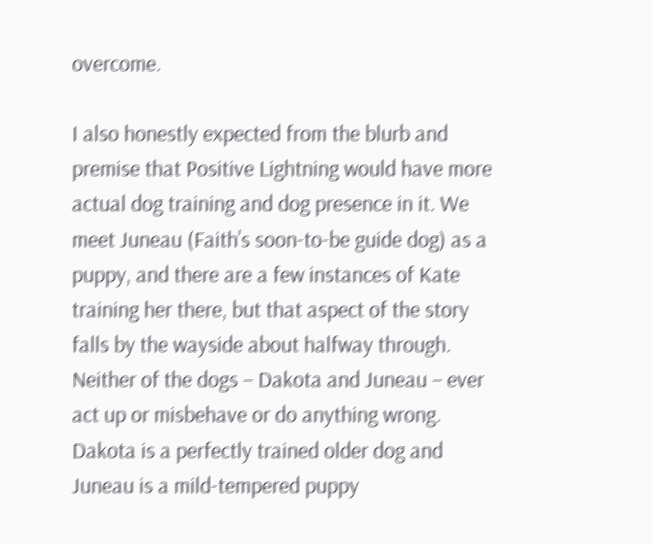overcome.

I also honestly expected from the blurb and premise that Positive Lightning would have more actual dog training and dog presence in it. We meet Juneau (Faith’s soon-to-be guide dog) as a puppy, and there are a few instances of Kate training her there, but that aspect of the story falls by the wayside about halfway through. Neither of the dogs – Dakota and Juneau – ever act up or misbehave or do anything wrong. Dakota is a perfectly trained older dog and Juneau is a mild-tempered puppy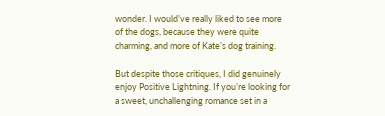wonder. I would’ve really liked to see more of the dogs, because they were quite charming, and more of Kate’s dog training.

But despite those critiques, I did genuinely enjoy Positive Lightning. If you’re looking for a sweet, unchallenging romance set in a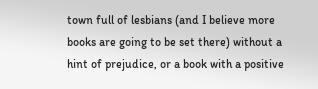town full of lesbians (and I believe more books are going to be set there) without a hint of prejudice, or a book with a positive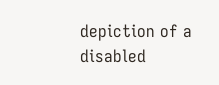depiction of a disabled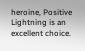heroine, Positive Lightning is an excellent choice.